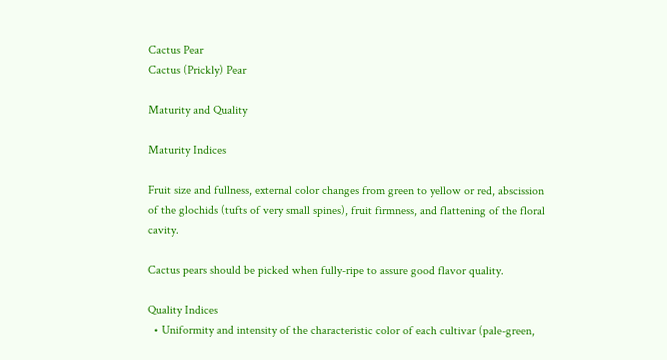Cactus Pear
Cactus (Prickly) Pear

Maturity and Quality

Maturity Indices

Fruit size and fullness, external color changes from green to yellow or red, abscission of the glochids (tufts of very small spines), fruit firmness, and flattening of the floral cavity.

Cactus pears should be picked when fully-ripe to assure good flavor quality.

Quality Indices
  • Uniformity and intensity of the characteristic color of each cultivar (pale-green,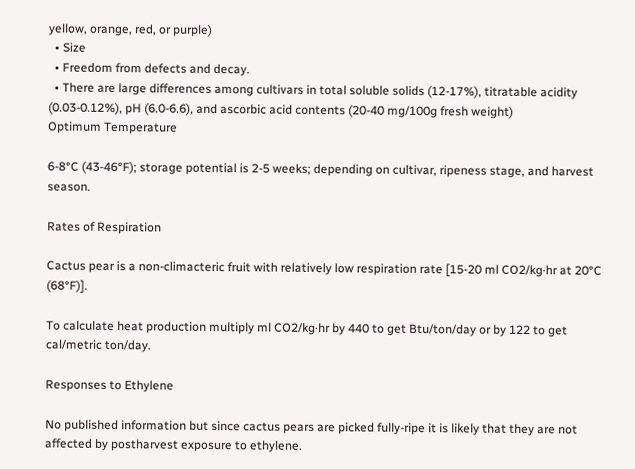yellow, orange, red, or purple)
  • Size
  • Freedom from defects and decay.
  • There are large differences among cultivars in total soluble solids (12-17%), titratable acidity (0.03-0.12%), pH (6.0-6.6), and ascorbic acid contents (20-40 mg/100g fresh weight)
Optimum Temperature

6-8°C (43-46°F); storage potential is 2-5 weeks; depending on cultivar, ripeness stage, and harvest season.

Rates of Respiration

Cactus pear is a non-climacteric fruit with relatively low respiration rate [15-20 ml CO2/kg·hr at 20°C (68°F)].

To calculate heat production multiply ml CO2/kg·hr by 440 to get Btu/ton/day or by 122 to get cal/metric ton/day.

Responses to Ethylene

No published information but since cactus pears are picked fully-ripe it is likely that they are not affected by postharvest exposure to ethylene.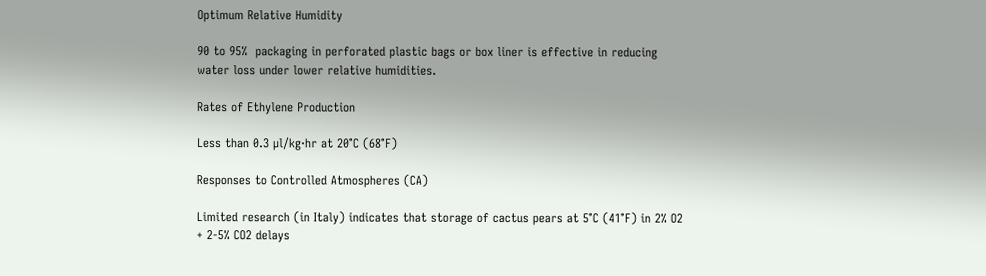Optimum Relative Humidity

90 to 95%  packaging in perforated plastic bags or box liner is effective in reducing water loss under lower relative humidities.

Rates of Ethylene Production

Less than 0.3 µl/kg·hr at 20°C (68°F)

Responses to Controlled Atmospheres (CA)

Limited research (in Italy) indicates that storage of cactus pears at 5°C (41°F) in 2% O2 + 2-5% CO2 delays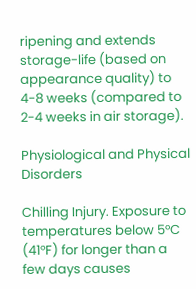ripening and extends storage-life (based on appearance quality) to 4-8 weeks (compared to 2-4 weeks in air storage).

Physiological and Physical Disorders

Chilling Injury. Exposure to temperatures below 5°C (41°F) for longer than a few days causes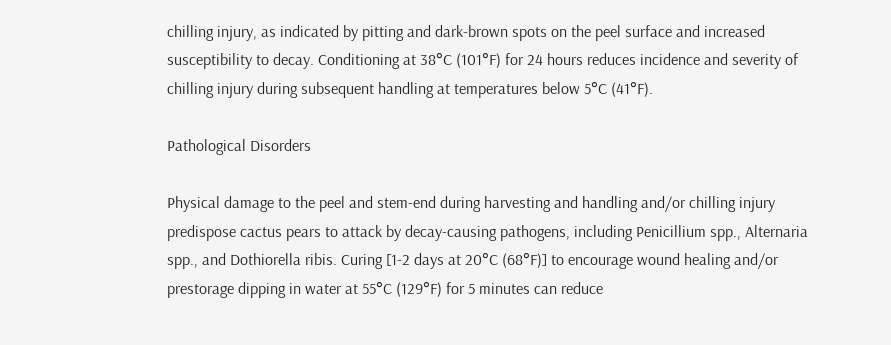chilling injury, as indicated by pitting and dark-brown spots on the peel surface and increased susceptibility to decay. Conditioning at 38°C (101°F) for 24 hours reduces incidence and severity of chilling injury during subsequent handling at temperatures below 5°C (41°F).

Pathological Disorders

Physical damage to the peel and stem-end during harvesting and handling and/or chilling injury predispose cactus pears to attack by decay-causing pathogens, including Penicillium spp., Alternaria spp., and Dothiorella ribis. Curing [1-2 days at 20°C (68°F)] to encourage wound healing and/or prestorage dipping in water at 55°C (129°F) for 5 minutes can reduce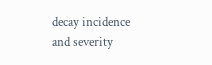decay incidence and severity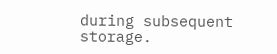during subsequent storage.